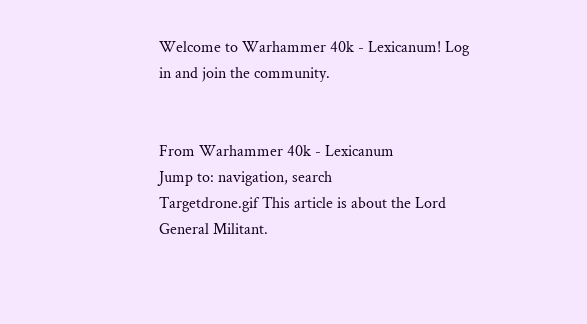Welcome to Warhammer 40k - Lexicanum! Log in and join the community.


From Warhammer 40k - Lexicanum
Jump to: navigation, search
Targetdrone.gif This article is about the Lord General Militant.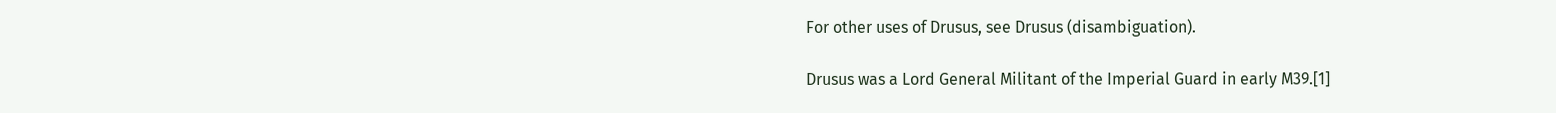For other uses of Drusus, see Drusus (disambiguation).

Drusus was a Lord General Militant of the Imperial Guard in early M39.[1]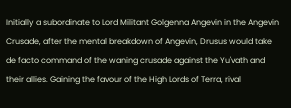Initially a subordinate to Lord Militant Golgenna Angevin in the Angevin Crusade, after the mental breakdown of Angevin, Drusus would take de facto command of the waning crusade against the Yu'vath and their allies. Gaining the favour of the High Lords of Terra, rival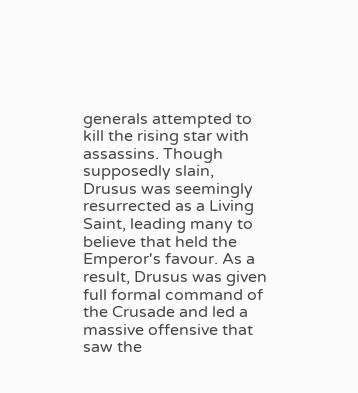generals attempted to kill the rising star with assassins. Though supposedly slain, Drusus was seemingly resurrected as a Living Saint, leading many to believe that held the Emperor's favour. As a result, Drusus was given full formal command of the Crusade and led a massive offensive that saw the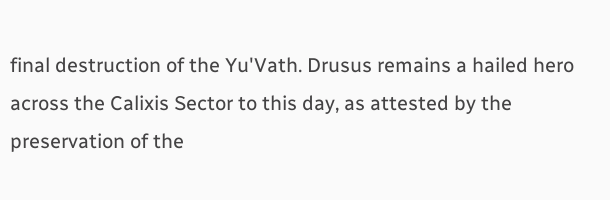final destruction of the Yu'Vath. Drusus remains a hailed hero across the Calixis Sector to this day, as attested by the preservation of the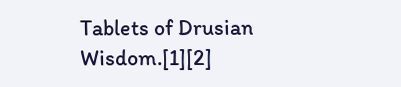Tablets of Drusian Wisdom.[1][2]